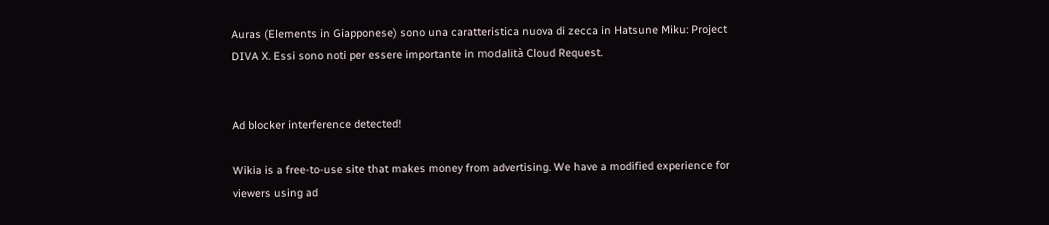Auras (Elements in Giapponese) sono una caratteristica nuova di zecca in Hatsune Miku: Project DIVA X. Essi sono noti per essere importante in modalità Cloud Request.


Ad blocker interference detected!

Wikia is a free-to-use site that makes money from advertising. We have a modified experience for viewers using ad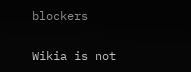blockers

Wikia is not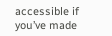accessible if you’ve made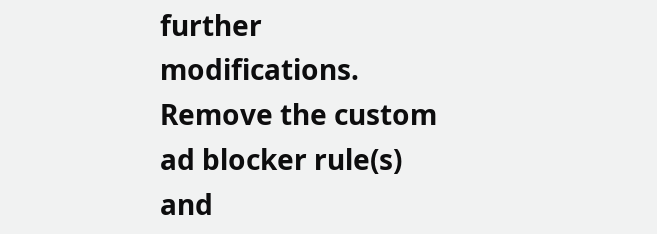further modifications. Remove the custom ad blocker rule(s) and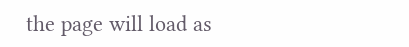the page will load as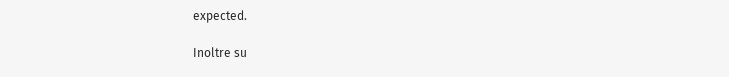expected.

Inoltre su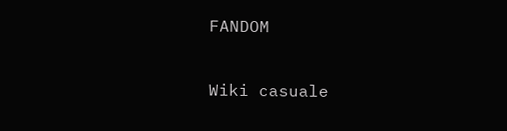FANDOM

Wiki casuale